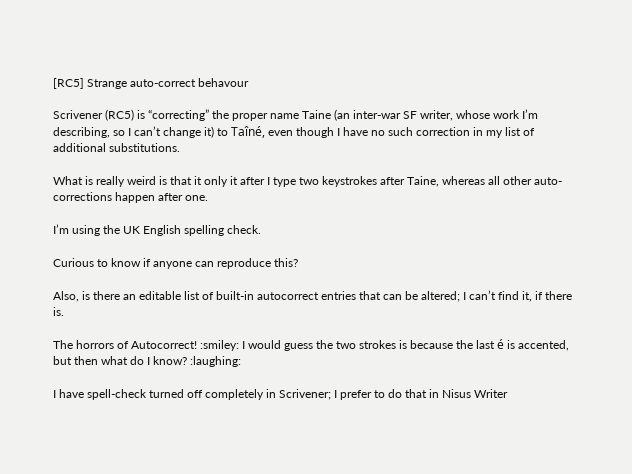[RC5] Strange auto-correct behavour

Scrivener (RC5) is “correcting” the proper name Taine (an inter-war SF writer, whose work I’m describing, so I can’t change it) to Taîné, even though I have no such correction in my list of additional substitutions.

What is really weird is that it only it after I type two keystrokes after Taine, whereas all other auto-corrections happen after one.

I’m using the UK English spelling check.

Curious to know if anyone can reproduce this?

Also, is there an editable list of built-in autocorrect entries that can be altered; I can’t find it, if there is.

The horrors of Autocorrect! :smiley: I would guess the two strokes is because the last é is accented, but then what do I know? :laughing:

I have spell-check turned off completely in Scrivener; I prefer to do that in Nisus Writer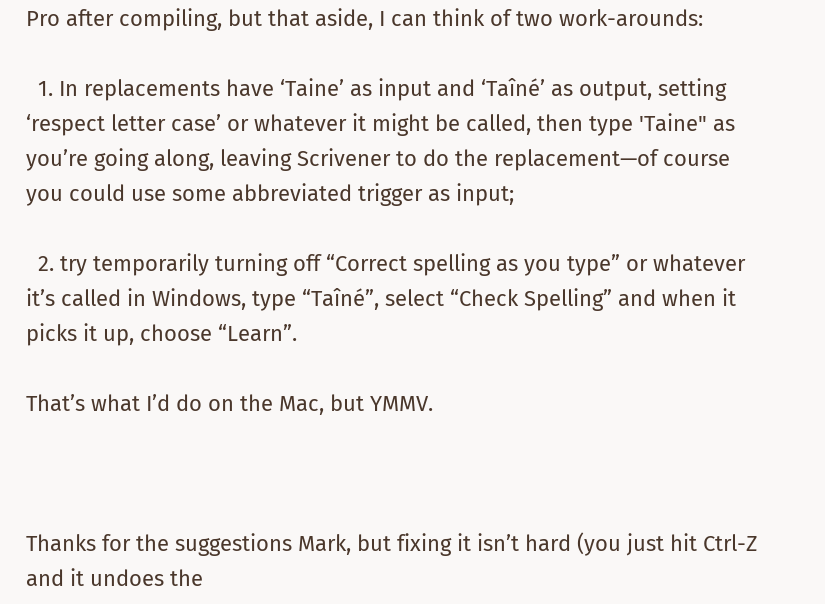Pro after compiling, but that aside, I can think of two work-arounds:

  1. In replacements have ‘Taine’ as input and ‘Taîné’ as output, setting ‘respect letter case’ or whatever it might be called, then type 'Taine" as you’re going along, leaving Scrivener to do the replacement—of course you could use some abbreviated trigger as input;

  2. try temporarily turning off “Correct spelling as you type” or whatever it’s called in Windows, type “Taîné”, select “Check Spelling” and when it picks it up, choose “Learn”.

That’s what I’d do on the Mac, but YMMV.



Thanks for the suggestions Mark, but fixing it isn’t hard (you just hit Ctrl-Z and it undoes the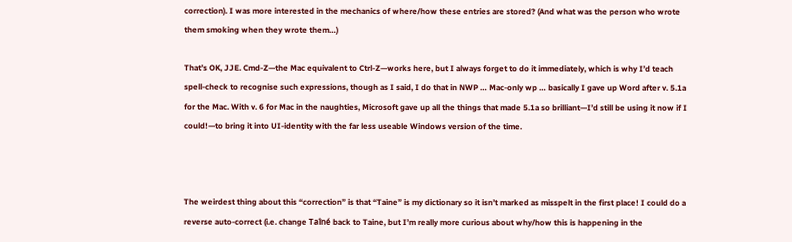correction). I was more interested in the mechanics of where/how these entries are stored? (And what was the person who wrote them smoking when they wrote them…)

That’s OK, JJE. Cmd-Z—the Mac equivalent to Ctrl-Z—works here, but I always forget to do it immediately, which is why I’d teach spell-check to recognise such expressions, though as I said, I do that in NWP … Mac-only wp … basically I gave up Word after v. 5.1a for the Mac. With v. 6 for Mac in the naughties, Microsoft gave up all the things that made 5.1a so brilliant—I’d still be using it now if I could!—to bring it into UI-identity with the far less useable Windows version of the time.



The weirdest thing about this “correction” is that “Taine” is my dictionary so it isn’t marked as misspelt in the first place! I could do a reverse auto-correct (i.e. change Taîné back to Taine, but I’m really more curious about why/how this is happening in the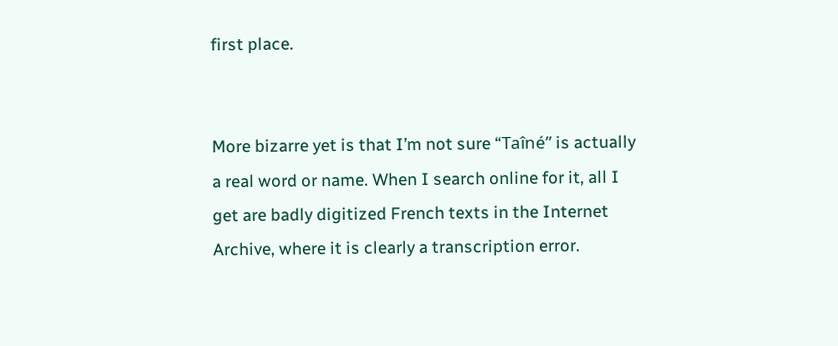first place.


More bizarre yet is that I’m not sure “Taîné” is actually a real word or name. When I search online for it, all I get are badly digitized French texts in the Internet Archive, where it is clearly a transcription error.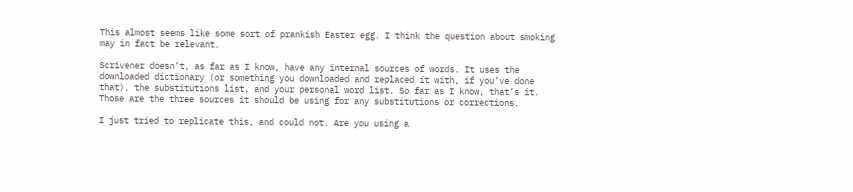This almost seems like some sort of prankish Easter egg. I think the question about smoking may in fact be relevant.

Scrivener doesn’t, as far as I know, have any internal sources of words. It uses the downloaded dictionary (or something you downloaded and replaced it with, if you’ve done that), the substitutions list, and your personal word list. So far as I know, that’s it. Those are the three sources it should be using for any substitutions or corrections.

I just tried to replicate this, and could not. Are you using a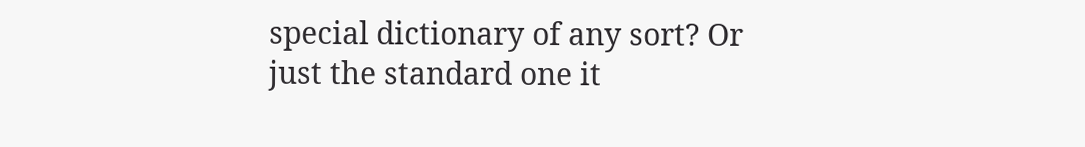special dictionary of any sort? Or just the standard one it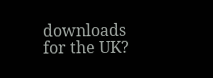downloads for the UK?